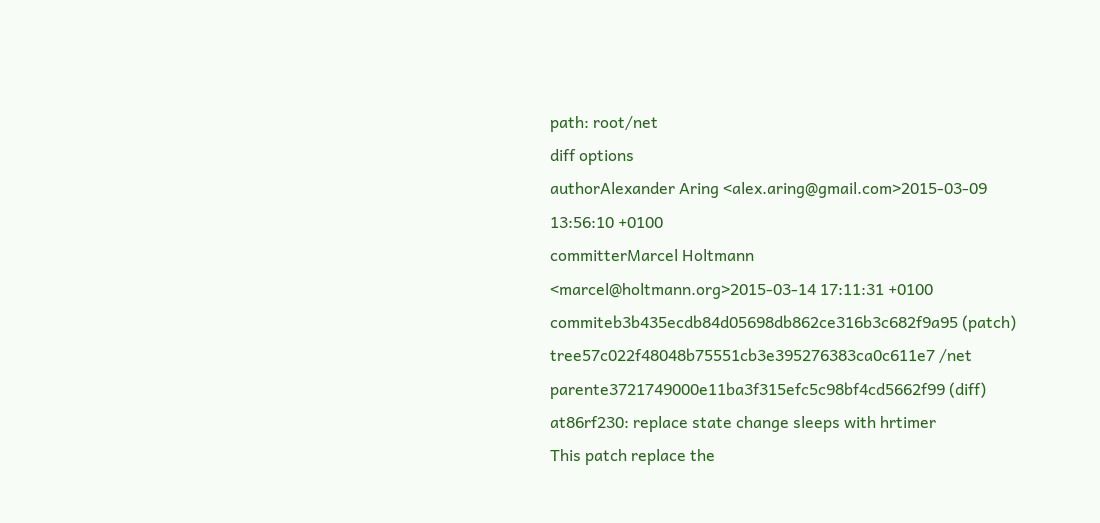path: root/net
diff options
authorAlexander Aring <alex.aring@gmail.com>2015-03-09 13:56:10 +0100
committerMarcel Holtmann <marcel@holtmann.org>2015-03-14 17:11:31 +0100
commiteb3b435ecdb84d05698db862ce316b3c682f9a95 (patch)
tree57c022f48048b75551cb3e395276383ca0c611e7 /net
parente3721749000e11ba3f315efc5c98bf4cd5662f99 (diff)
at86rf230: replace state change sleeps with hrtimer
This patch replace the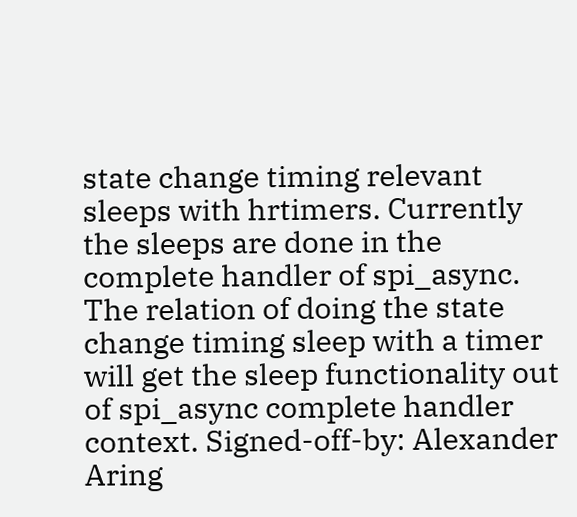state change timing relevant sleeps with hrtimers. Currently the sleeps are done in the complete handler of spi_async. The relation of doing the state change timing sleep with a timer will get the sleep functionality out of spi_async complete handler context. Signed-off-by: Alexander Aring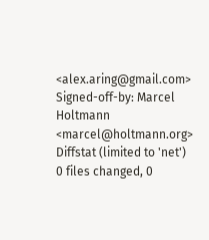<alex.aring@gmail.com> Signed-off-by: Marcel Holtmann <marcel@holtmann.org>
Diffstat (limited to 'net')
0 files changed, 0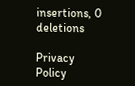insertions, 0 deletions

Privacy Policy